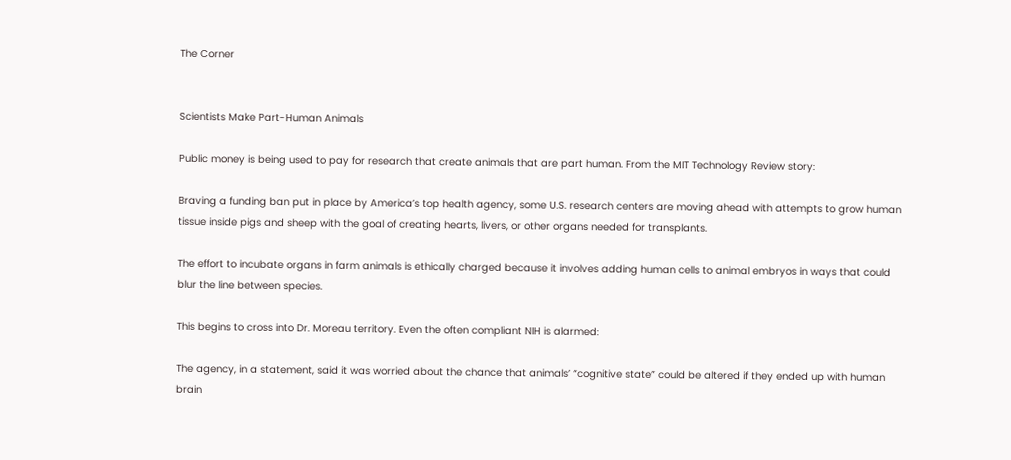The Corner


Scientists Make Part-Human Animals

Public money is being used to pay for research that create animals that are part human. From the MIT Technology Review story:

Braving a funding ban put in place by America’s top health agency, some U.S. research centers are moving ahead with attempts to grow human tissue inside pigs and sheep with the goal of creating hearts, livers, or other organs needed for transplants.

The effort to incubate organs in farm animals is ethically charged because it involves adding human cells to animal embryos in ways that could blur the line between species.

This begins to cross into Dr. Moreau territory. Even the often compliant NIH is alarmed:

The agency, in a statement, said it was worried about the chance that animals’ “cognitive state” could be altered if they ended up with human brain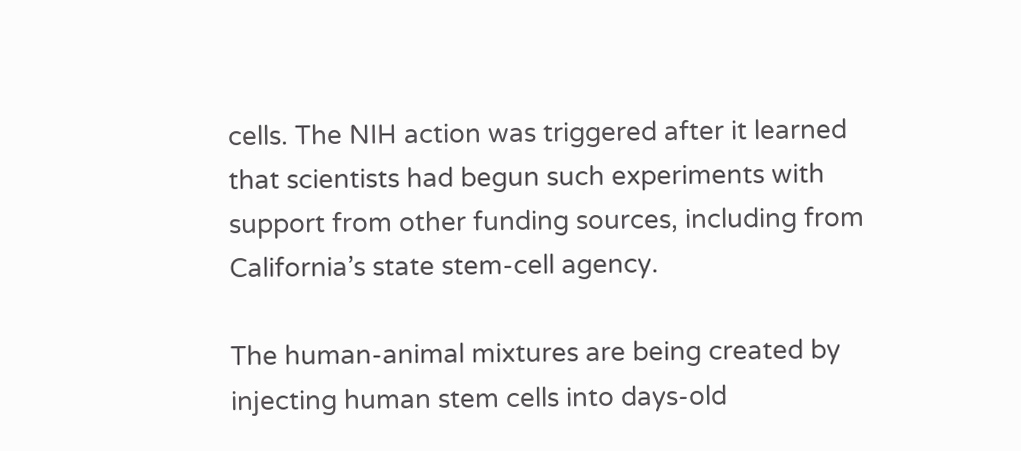cells. The NIH action was triggered after it learned that scientists had begun such experiments with support from other funding sources, including from California’s state stem-cell agency.

The human-animal mixtures are being created by injecting human stem cells into days-old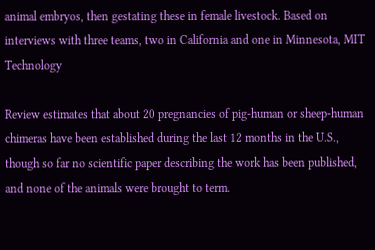animal embryos, then gestating these in female livestock. Based on interviews with three teams, two in California and one in Minnesota, MIT Technology

Review estimates that about 20 pregnancies of pig-human or sheep-human chimeras have been established during the last 12 months in the U.S., though so far no scientific paper describing the work has been published, and none of the animals were brought to term.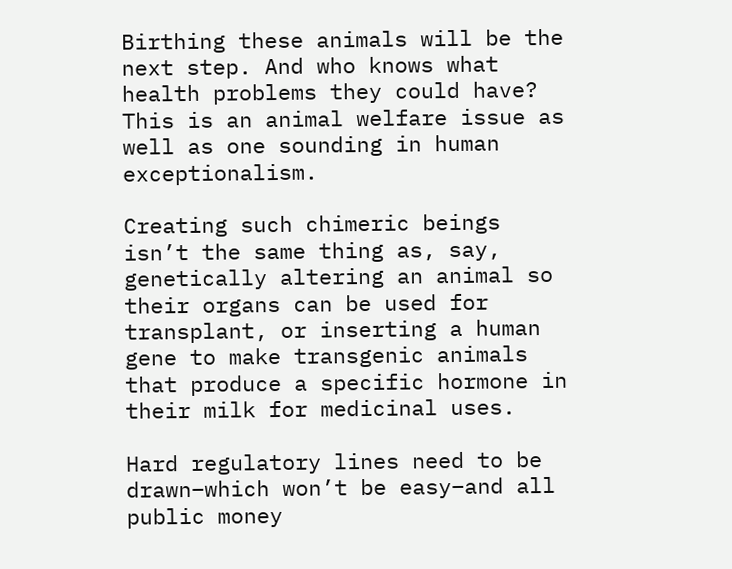Birthing these animals will be the next step. And who knows what health problems they could have? This is an animal welfare issue as well as one sounding in human exceptionalism.

Creating such chimeric beings isn’t the same thing as, say, genetically altering an animal so their organs can be used for transplant, or inserting a human gene to make transgenic animals that produce a specific hormone in their milk for medicinal uses.

Hard regulatory lines need to be drawn–which won’t be easy–and all public money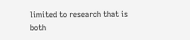limited to research that is both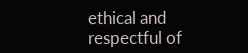ethical and respectful of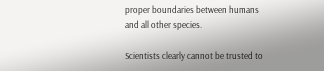proper boundaries between humans and all other species.

Scientists clearly cannot be trusted to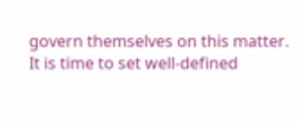govern themselves on this matter. It is time to set well-defined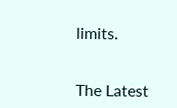limits.


The Latest